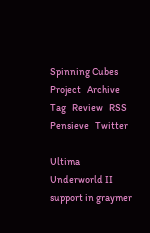Spinning Cubes
Project   Archive   Tag   Review   RSS   Pensieve   Twitter

Ultima Underworld II support in graymer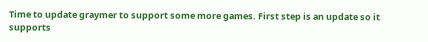Time to update graymer to support some more games. First step is an update so it supports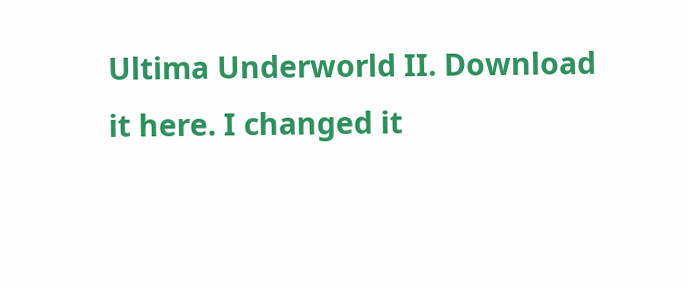Ultima Underworld II. Download it here. I changed it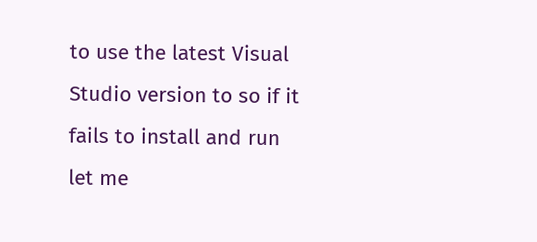to use the latest Visual Studio version to so if it fails to install and run let me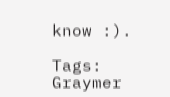know :).

Tags: Graymer